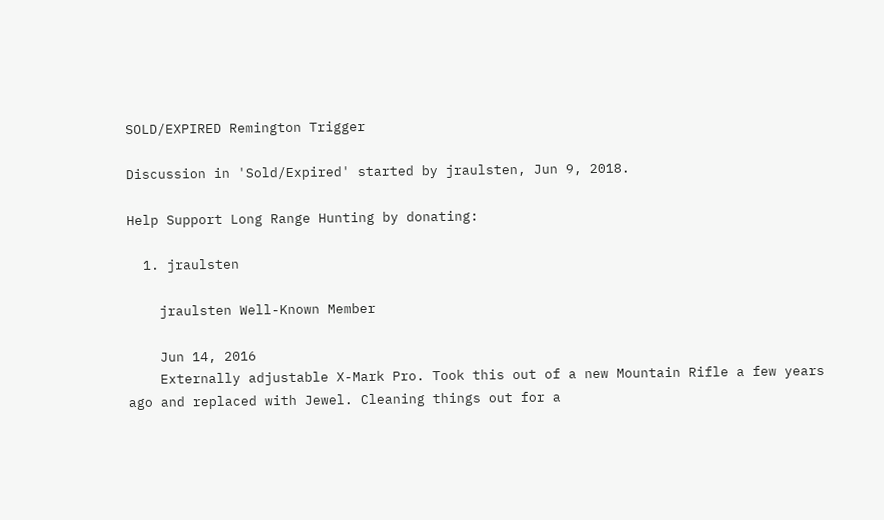SOLD/EXPIRED Remington Trigger

Discussion in 'Sold/Expired' started by jraulsten, Jun 9, 2018.

Help Support Long Range Hunting by donating:

  1. jraulsten

    jraulsten Well-Known Member

    Jun 14, 2016
    Externally adjustable X-Mark Pro. Took this out of a new Mountain Rifle a few years ago and replaced with Jewel. Cleaning things out for a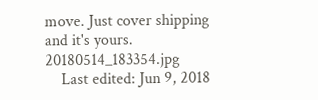move. Just cover shipping and it's yours. 20180514_183354.jpg
    Last edited: Jun 9, 2018